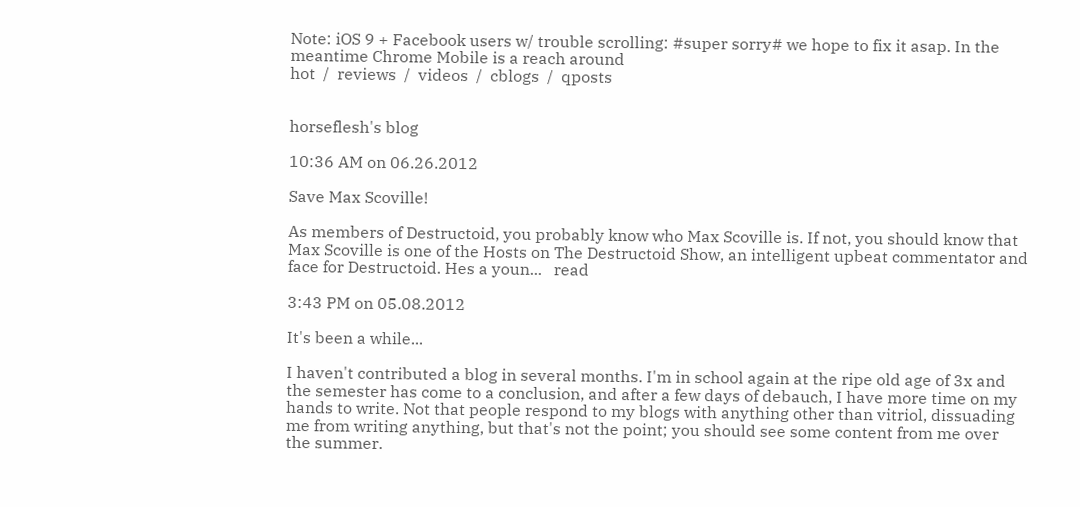Note: iOS 9 + Facebook users w/ trouble scrolling: #super sorry# we hope to fix it asap. In the meantime Chrome Mobile is a reach around
hot  /  reviews  /  videos  /  cblogs  /  qposts


horseflesh's blog

10:36 AM on 06.26.2012

Save Max Scoville!

As members of Destructoid, you probably know who Max Scoville is. If not, you should know that Max Scoville is one of the Hosts on The Destructoid Show, an intelligent upbeat commentator and face for Destructoid. Hes a youn...   read

3:43 PM on 05.08.2012

It's been a while...

I haven't contributed a blog in several months. I'm in school again at the ripe old age of 3x and the semester has come to a conclusion, and after a few days of debauch, I have more time on my hands to write. Not that people respond to my blogs with anything other than vitriol, dissuading me from writing anything, but that's not the point; you should see some content from me over the summer.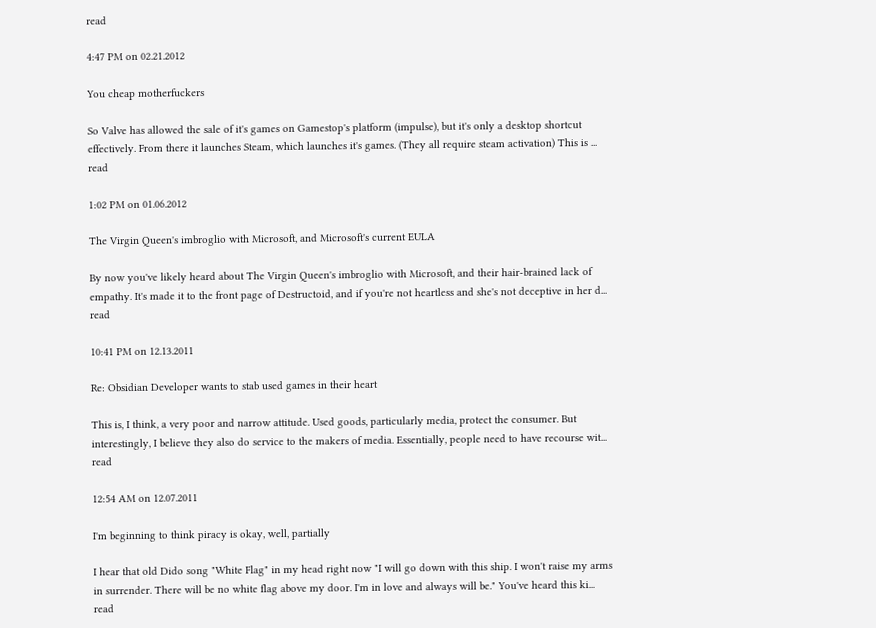read

4:47 PM on 02.21.2012

You cheap motherfuckers

So Valve has allowed the sale of it's games on Gamestop's platform (impulse), but it's only a desktop shortcut effectively. From there it launches Steam, which launches it's games. (They all require steam activation) This is ...   read

1:02 PM on 01.06.2012

The Virgin Queen's imbroglio with Microsoft, and Microsoft's current EULA

By now you've likely heard about The Virgin Queen's imbroglio with Microsoft, and their hair-brained lack of empathy. It's made it to the front page of Destructoid, and if you're not heartless and she's not deceptive in her d...   read

10:41 PM on 12.13.2011

Re: Obsidian Developer wants to stab used games in their heart

This is, I think, a very poor and narrow attitude. Used goods, particularly media, protect the consumer. But interestingly, I believe they also do service to the makers of media. Essentially, people need to have recourse wit...   read

12:54 AM on 12.07.2011

I'm beginning to think piracy is okay, well, partially

I hear that old Dido song "White Flag" in my head right now "I will go down with this ship. I won't raise my arms in surrender. There will be no white flag above my door. I'm in love and always will be." You've heard this ki...   read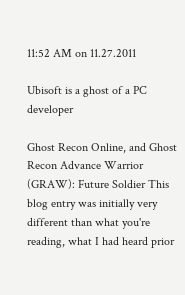11:52 AM on 11.27.2011

Ubisoft is a ghost of a PC developer

Ghost Recon Online, and Ghost Recon Advance Warrior (GRAW): Future Soldier This blog entry was initially very different than what you're reading, what I had heard prior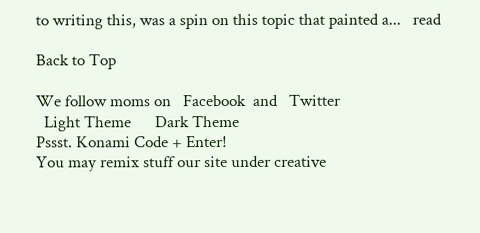to writing this, was a spin on this topic that painted a...   read

Back to Top

We follow moms on   Facebook  and   Twitter
  Light Theme      Dark Theme
Pssst. Konami Code + Enter!
You may remix stuff our site under creative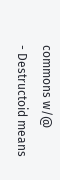commons w/@
- Destructoid means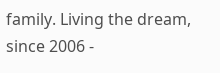family. Living the dream, since 2006 -